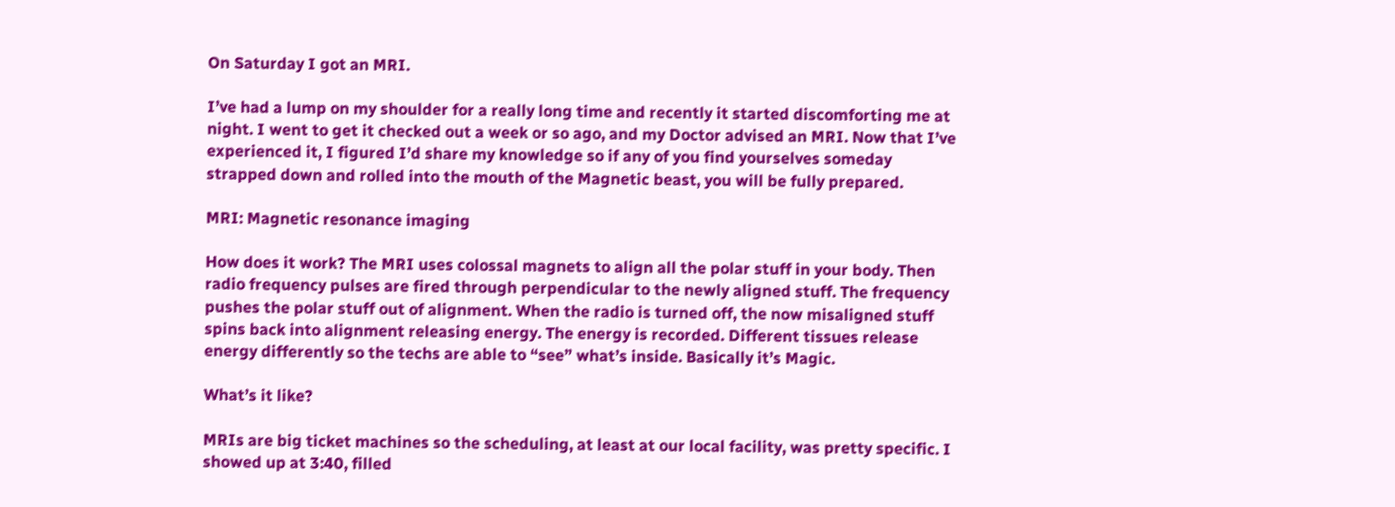On Saturday I got an MRI.

I’ve had a lump on my shoulder for a really long time and recently it started discomforting me at night. I went to get it checked out a week or so ago, and my Doctor advised an MRI. Now that I’ve experienced it, I figured I’d share my knowledge so if any of you find yourselves someday strapped down and rolled into the mouth of the Magnetic beast, you will be fully prepared.

MRI: Magnetic resonance imaging

How does it work? The MRI uses colossal magnets to align all the polar stuff in your body. Then radio frequency pulses are fired through perpendicular to the newly aligned stuff. The frequency pushes the polar stuff out of alignment. When the radio is turned off, the now misaligned stuff spins back into alignment releasing energy. The energy is recorded. Different tissues release energy differently so the techs are able to “see” what’s inside. Basically it’s Magic.

What’s it like?

MRIs are big ticket machines so the scheduling, at least at our local facility, was pretty specific. I showed up at 3:40, filled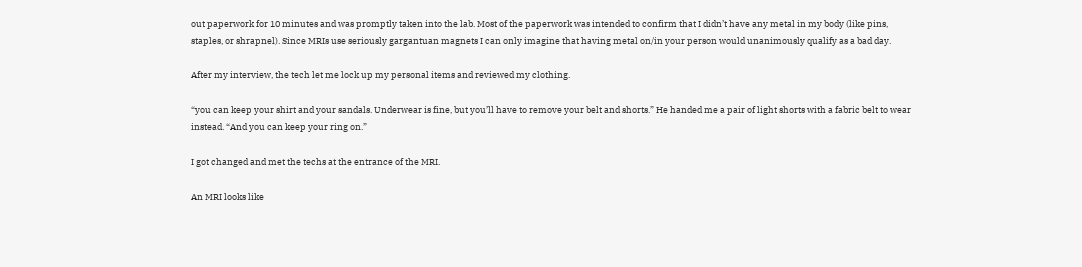out paperwork for 10 minutes and was promptly taken into the lab. Most of the paperwork was intended to confirm that I didn’t have any metal in my body (like pins, staples, or shrapnel). Since MRIs use seriously gargantuan magnets I can only imagine that having metal on/in your person would unanimously qualify as a bad day.

After my interview, the tech let me lock up my personal items and reviewed my clothing.

“you can keep your shirt and your sandals. Underwear is fine, but you’ll have to remove your belt and shorts.” He handed me a pair of light shorts with a fabric belt to wear instead. “And you can keep your ring on.”

I got changed and met the techs at the entrance of the MRI.

An MRI looks like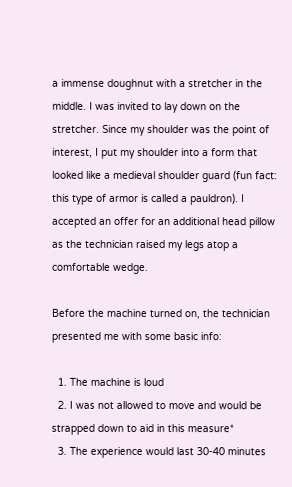a immense doughnut with a stretcher in the middle. I was invited to lay down on the stretcher. Since my shoulder was the point of interest, I put my shoulder into a form that looked like a medieval shoulder guard (fun fact: this type of armor is called a pauldron). I accepted an offer for an additional head pillow as the technician raised my legs atop a comfortable wedge.

Before the machine turned on, the technician presented me with some basic info:

  1. The machine is loud
  2. I was not allowed to move and would be strapped down to aid in this measure*
  3. The experience would last 30-40 minutes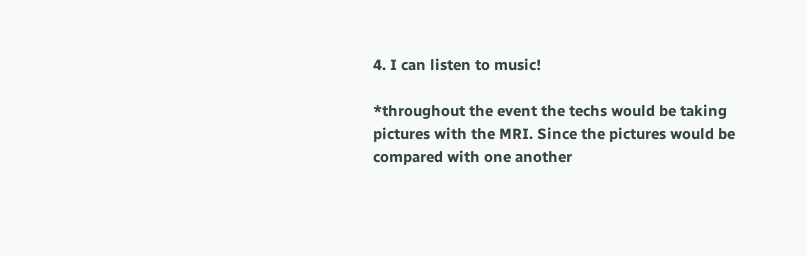4. I can listen to music!

*throughout the event the techs would be taking pictures with the MRI. Since the pictures would be compared with one another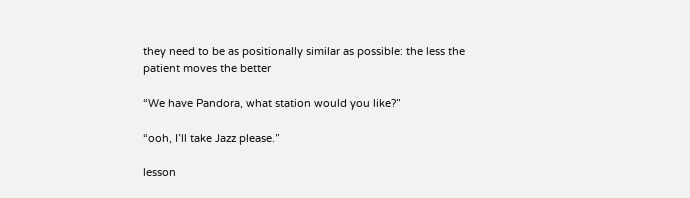they need to be as positionally similar as possible: the less the patient moves the better

“We have Pandora, what station would you like?”

“ooh, I’ll take Jazz please.”

lesson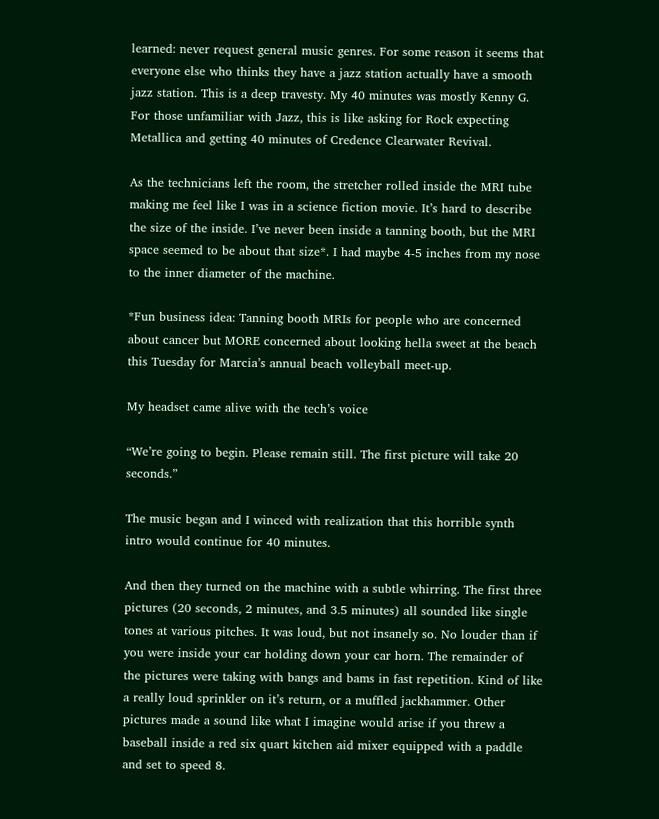learned: never request general music genres. For some reason it seems that everyone else who thinks they have a jazz station actually have a smooth jazz station. This is a deep travesty. My 40 minutes was mostly Kenny G. For those unfamiliar with Jazz, this is like asking for Rock expecting Metallica and getting 40 minutes of Credence Clearwater Revival.

As the technicians left the room, the stretcher rolled inside the MRI tube making me feel like I was in a science fiction movie. It’s hard to describe the size of the inside. I’ve never been inside a tanning booth, but the MRI space seemed to be about that size*. I had maybe 4-5 inches from my nose to the inner diameter of the machine.

*Fun business idea: Tanning booth MRIs for people who are concerned about cancer but MORE concerned about looking hella sweet at the beach this Tuesday for Marcia’s annual beach volleyball meet-up.

My headset came alive with the tech’s voice

“We’re going to begin. Please remain still. The first picture will take 20 seconds.”

The music began and I winced with realization that this horrible synth intro would continue for 40 minutes.

And then they turned on the machine with a subtle whirring. The first three pictures (20 seconds, 2 minutes, and 3.5 minutes) all sounded like single tones at various pitches. It was loud, but not insanely so. No louder than if you were inside your car holding down your car horn. The remainder of the pictures were taking with bangs and bams in fast repetition. Kind of like a really loud sprinkler on it’s return, or a muffled jackhammer. Other pictures made a sound like what I imagine would arise if you threw a baseball inside a red six quart kitchen aid mixer equipped with a paddle and set to speed 8.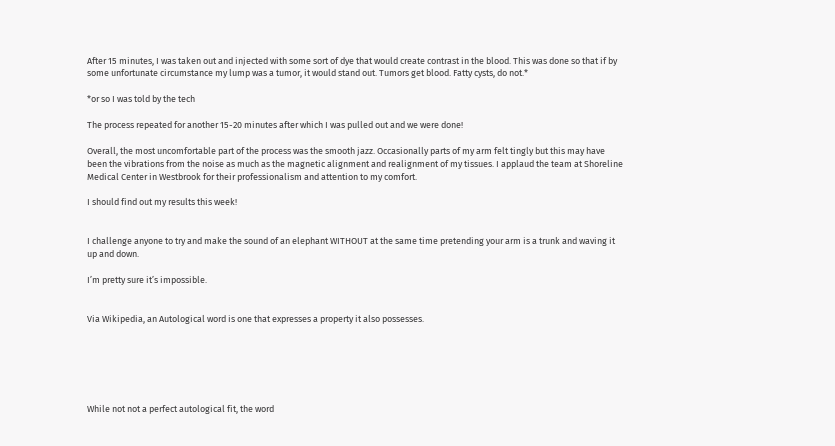After 15 minutes, I was taken out and injected with some sort of dye that would create contrast in the blood. This was done so that if by some unfortunate circumstance my lump was a tumor, it would stand out. Tumors get blood. Fatty cysts, do not.*

*or so I was told by the tech

The process repeated for another 15-20 minutes after which I was pulled out and we were done!

Overall, the most uncomfortable part of the process was the smooth jazz. Occasionally parts of my arm felt tingly but this may have been the vibrations from the noise as much as the magnetic alignment and realignment of my tissues. I applaud the team at Shoreline Medical Center in Westbrook for their professionalism and attention to my comfort.

I should find out my results this week!


I challenge anyone to try and make the sound of an elephant WITHOUT at the same time pretending your arm is a trunk and waving it up and down.

I’m pretty sure it’s impossible.


Via Wikipedia, an Autological word is one that expresses a property it also possesses.






While not not a perfect autological fit, the word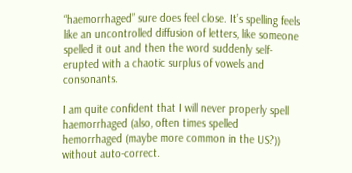“haemorrhaged” sure does feel close. It’s spelling feels like an uncontrolled diffusion of letters, like someone spelled it out and then the word suddenly self-erupted with a chaotic surplus of vowels and consonants.

I am quite confident that I will never properly spell haemorrhaged (also, often times spelled hemorrhaged (maybe more common in the US?)) without auto-correct.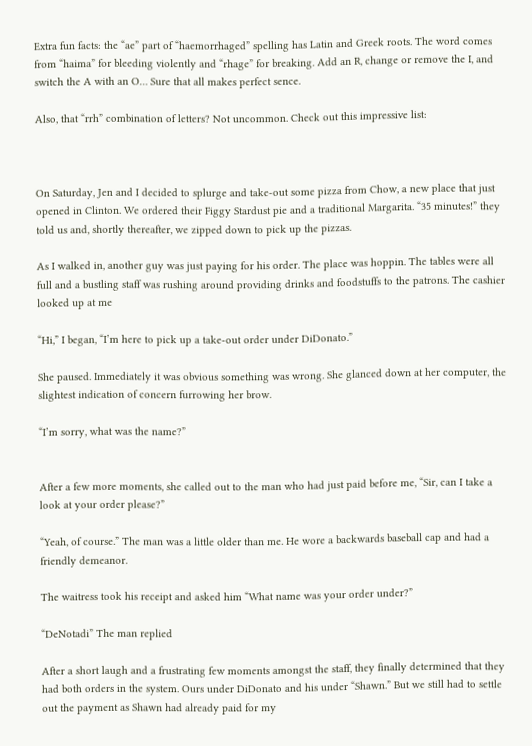Extra fun facts: the “ae” part of “haemorrhaged” spelling has Latin and Greek roots. The word comes from “haima” for bleeding violently and “rhage” for breaking. Add an R, change or remove the I, and switch the A with an O… Sure that all makes perfect sence.

Also, that “rrh” combination of letters? Not uncommon. Check out this impressive list:



On Saturday, Jen and I decided to splurge and take-out some pizza from Chow, a new place that just opened in Clinton. We ordered their Figgy Stardust pie and a traditional Margarita. “35 minutes!” they told us and, shortly thereafter, we zipped down to pick up the pizzas.

As I walked in, another guy was just paying for his order. The place was hoppin. The tables were all full and a bustling staff was rushing around providing drinks and foodstuffs to the patrons. The cashier looked up at me

“Hi,” I began, “I’m here to pick up a take-out order under DiDonato.”

She paused. Immediately it was obvious something was wrong. She glanced down at her computer, the slightest indication of concern furrowing her brow.

“I’m sorry, what was the name?”


After a few more moments, she called out to the man who had just paid before me, “Sir, can I take a look at your order please?”

“Yeah, of course.” The man was a little older than me. He wore a backwards baseball cap and had a friendly demeanor.

The waitress took his receipt and asked him “What name was your order under?”

“DeNotadi” The man replied

After a short laugh and a frustrating few moments amongst the staff, they finally determined that they had both orders in the system. Ours under DiDonato and his under “Shawn.” But we still had to settle out the payment as Shawn had already paid for my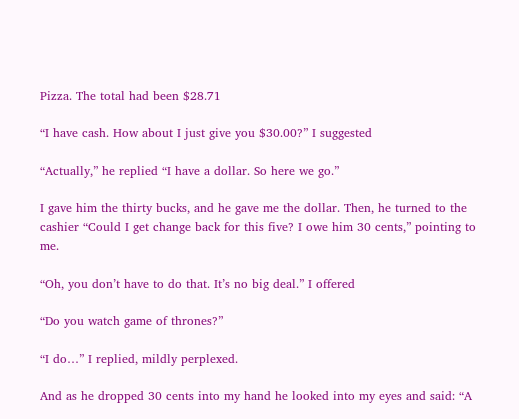Pizza. The total had been $28.71

“I have cash. How about I just give you $30.00?” I suggested

“Actually,” he replied “I have a dollar. So here we go.”

I gave him the thirty bucks, and he gave me the dollar. Then, he turned to the cashier “Could I get change back for this five? I owe him 30 cents,” pointing to me.

“Oh, you don’t have to do that. It’s no big deal.” I offered

“Do you watch game of thrones?”

“I do…” I replied, mildly perplexed.

And as he dropped 30 cents into my hand he looked into my eyes and said: “A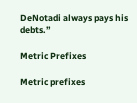DeNotadi always pays his debts.”

Metric Prefixes

Metric prefixes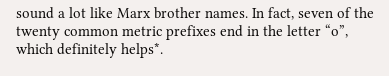sound a lot like Marx brother names. In fact, seven of the twenty common metric prefixes end in the letter “o”, which definitely helps*.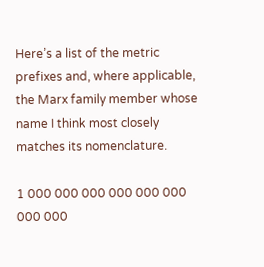Here’s a list of the metric prefixes and, where applicable, the Marx family member whose name I think most closely matches its nomenclature.

1 000 000 000 000 000 000 000 000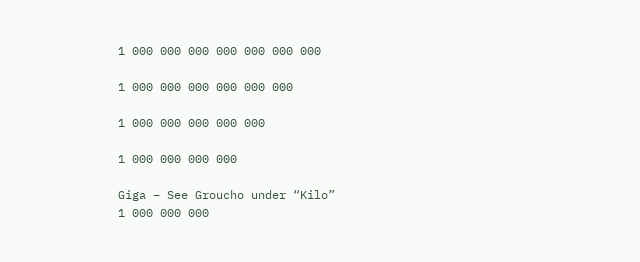1 000 000 000 000 000 000 000

1 000 000 000 000 000 000

1 000 000 000 000 000

1 000 000 000 000

Giga – See Groucho under “Kilo”
1 000 000 000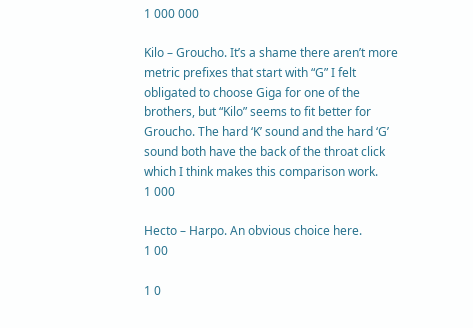1 000 000

Kilo – Groucho. It’s a shame there aren’t more metric prefixes that start with “G” I felt obligated to choose Giga for one of the brothers, but “Kilo” seems to fit better for Groucho. The hard ‘K’ sound and the hard ‘G’ sound both have the back of the throat click which I think makes this comparison work.
1 000

Hecto – Harpo. An obvious choice here.
1 00

1 0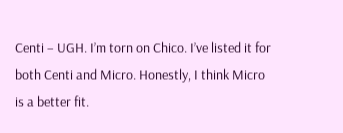Centi – UGH. I’m torn on Chico. I’ve listed it for both Centi and Micro. Honestly, I think Micro is a better fit.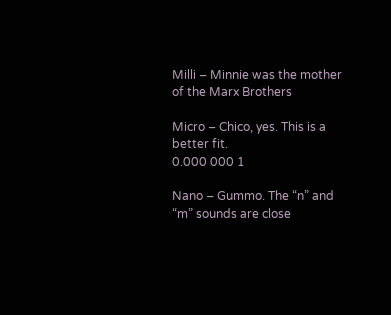Milli – Minnie was the mother of the Marx Brothers

Micro – Chico, yes. This is a better fit.
0.000 000 1

Nano – Gummo. The “n” and “m” sounds are close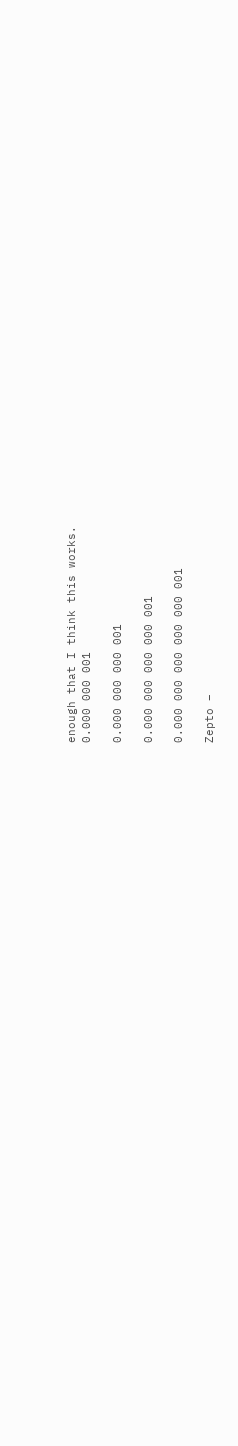enough that I think this works.
0.000 000 001

0.000 000 000 001

0.000 000 000 000 001

0.000 000 000 000 000 001

Zepto –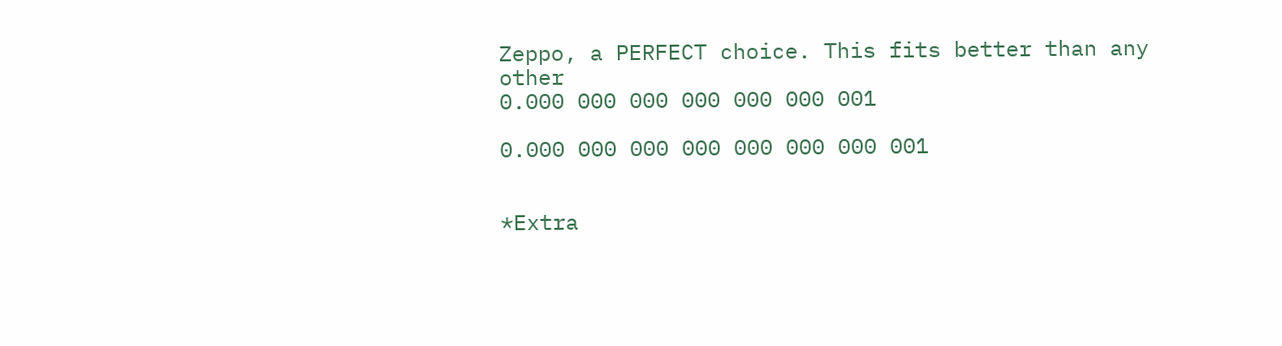Zeppo, a PERFECT choice. This fits better than any other
0.000 000 000 000 000 000 001

0.000 000 000 000 000 000 000 001


*Extra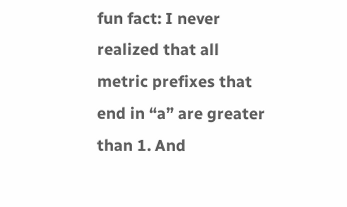fun fact: I never realized that all metric prefixes that end in “a” are greater than 1. And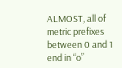ALMOST, all of metric prefixes between 0 and 1 end in “o”